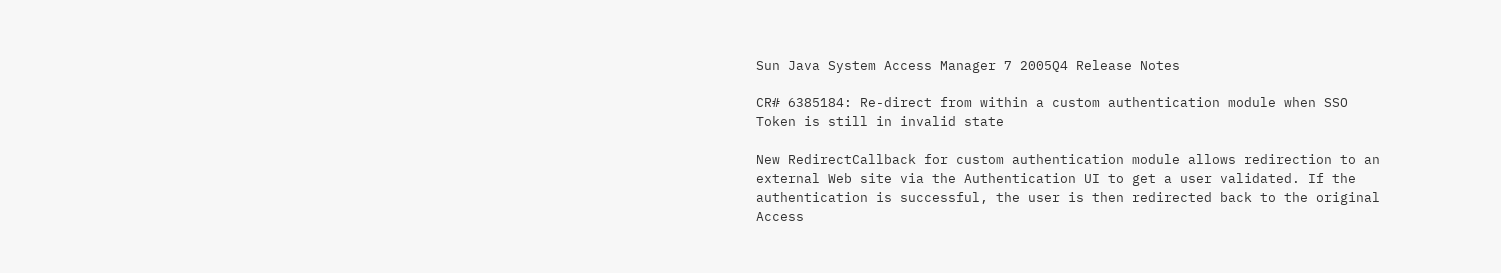Sun Java System Access Manager 7 2005Q4 Release Notes

CR# 6385184: Re-direct from within a custom authentication module when SSO Token is still in invalid state

New RedirectCallback for custom authentication module allows redirection to an external Web site via the Authentication UI to get a user validated. If the authentication is successful, the user is then redirected back to the original Access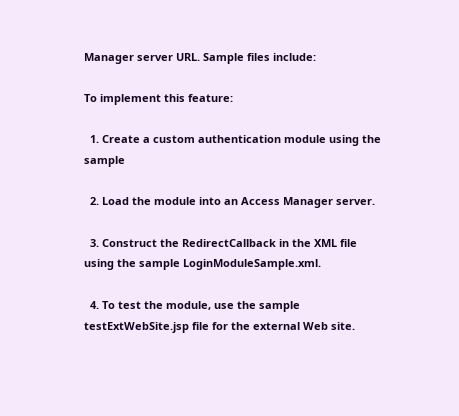Manager server URL. Sample files include:

To implement this feature:

  1. Create a custom authentication module using the sample

  2. Load the module into an Access Manager server.

  3. Construct the RedirectCallback in the XML file using the sample LoginModuleSample.xml.

  4. To test the module, use the sample testExtWebSite.jsp file for the external Web site.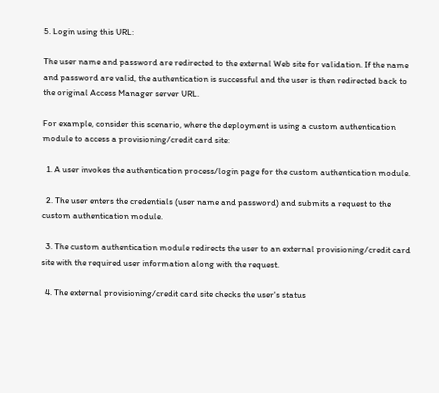5. Login using this URL:

The user name and password are redirected to the external Web site for validation. If the name and password are valid, the authentication is successful and the user is then redirected back to the original Access Manager server URL.

For example, consider this scenario, where the deployment is using a custom authentication module to access a provisioning/credit card site:

  1. A user invokes the authentication process/login page for the custom authentication module.

  2. The user enters the credentials (user name and password) and submits a request to the custom authentication module.

  3. The custom authentication module redirects the user to an external provisioning/credit card site with the required user information along with the request.

  4. The external provisioning/credit card site checks the user's status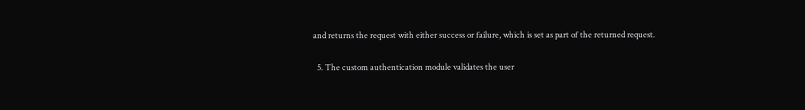and returns the request with either success or failure, which is set as part of the returned request.

  5. The custom authentication module validates the user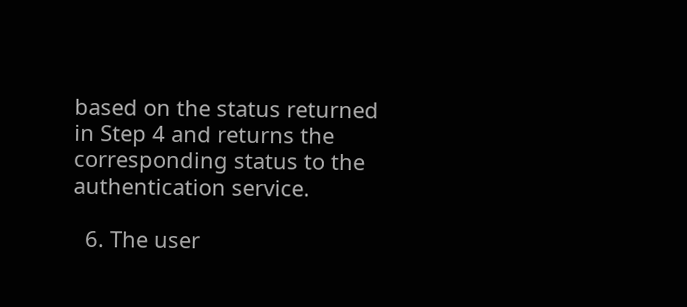based on the status returned in Step 4 and returns the corresponding status to the authentication service.

  6. The user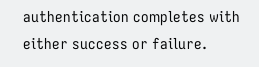authentication completes with either success or failure.